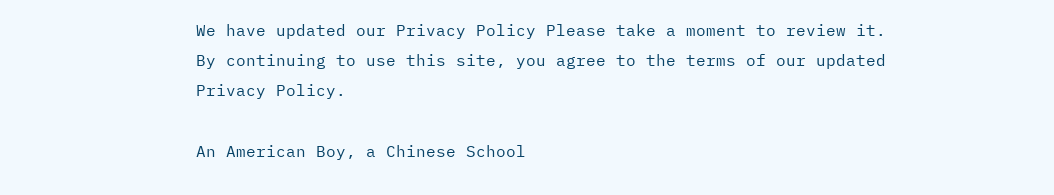We have updated our Privacy Policy Please take a moment to review it. By continuing to use this site, you agree to the terms of our updated Privacy Policy.

An American Boy, a Chinese School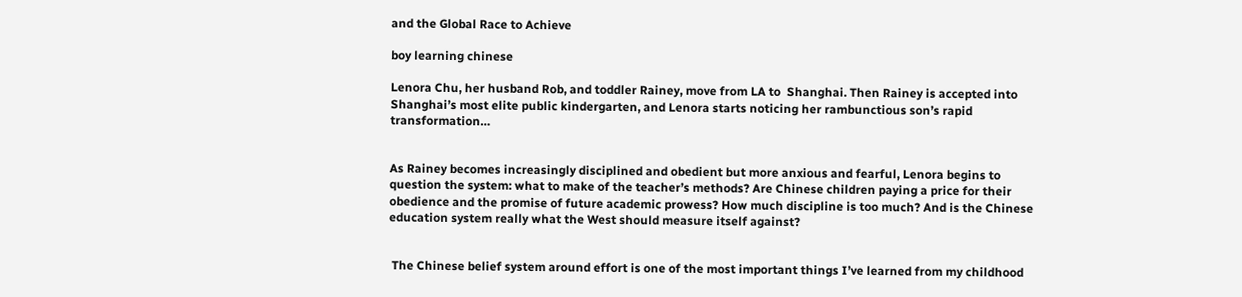and the Global Race to Achieve

boy learning chinese

Lenora Chu, her husband Rob, and toddler Rainey, move from LA to  Shanghai. Then Rainey is accepted into Shanghai’s most elite public kindergarten, and Lenora starts noticing her rambunctious son’s rapid transformation…


As Rainey becomes increasingly disciplined and obedient but more anxious and fearful, Lenora begins to question the system: what to make of the teacher’s methods? Are Chinese children paying a price for their obedience and the promise of future academic prowess? How much discipline is too much? And is the Chinese education system really what the West should measure itself against?


 The Chinese belief system around effort is one of the most important things I’ve learned from my childhood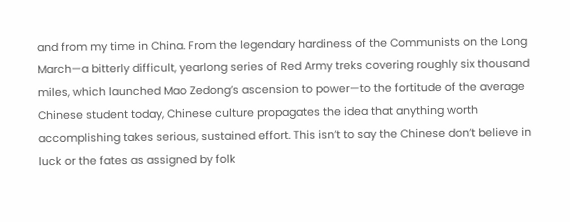and from my time in China. From the legendary hardiness of the Communists on the Long March—a bitterly difficult, yearlong series of Red Army treks covering roughly six thousand miles, which launched Mao Zedong’s ascension to power—to the fortitude of the average Chinese student today, Chinese culture propagates the idea that anything worth accomplishing takes serious, sustained effort. This isn’t to say the Chinese don’t believe in luck or the fates as assigned by folk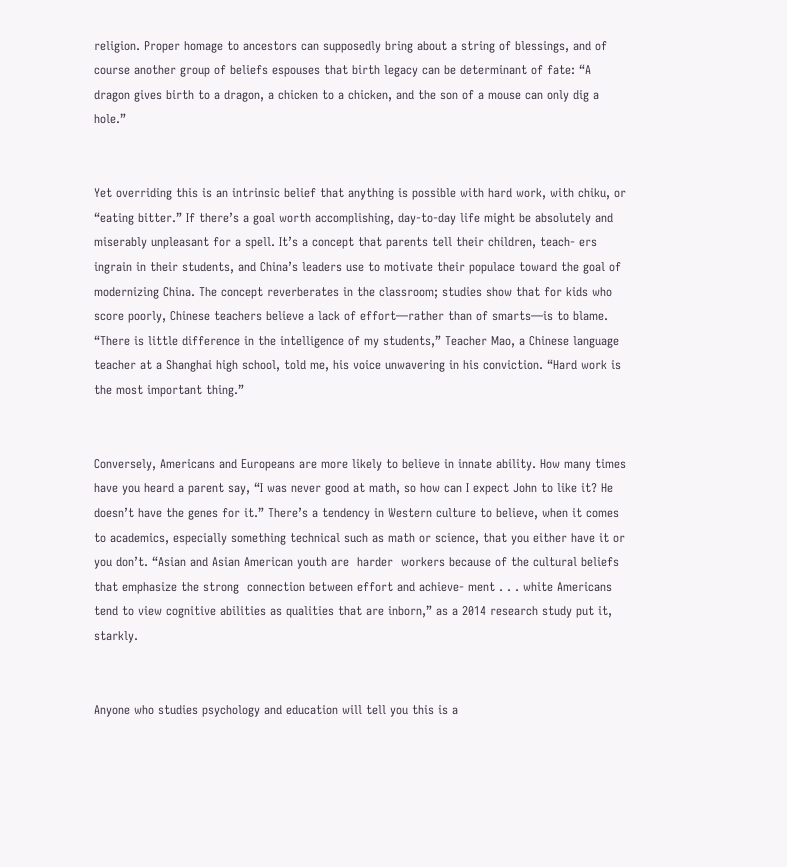religion. Proper homage to ancestors can supposedly bring about a string of blessings, and of course another group of beliefs espouses that birth legacy can be determinant of fate: “A dragon gives birth to a dragon, a chicken to a chicken, and the son of a mouse can only dig a hole.”


Yet overriding this is an intrinsic belief that anything is possible with hard work, with chiku, or “eating bitter.” If there’s a goal worth accomplishing, day-to-day life might be absolutely and miserably unpleasant for a spell. It’s a concept that parents tell their children, teach- ers ingrain in their students, and China’s leaders use to motivate their populace toward the goal of modernizing China. The concept reverberates in the classroom; studies show that for kids who score poorly, Chinese teachers believe a lack of effort—rather than of smarts—is to blame. “There is little difference in the intelligence of my students,” Teacher Mao, a Chinese language teacher at a Shanghai high school, told me, his voice unwavering in his conviction. “Hard work is the most important thing.”


Conversely, Americans and Europeans are more likely to believe in innate ability. How many times have you heard a parent say, “I was never good at math, so how can I expect John to like it? He doesn’t have the genes for it.” There’s a tendency in Western culture to believe, when it comes to academics, especially something technical such as math or science, that you either have it or you don’t. “Asian and Asian American youth are  harder  workers because of the cultural beliefs that emphasize the strong  connection between effort and achieve- ment . . . white Americans tend to view cognitive abilities as qualities that are inborn,” as a 2014 research study put it, starkly.


Anyone who studies psychology and education will tell you this is a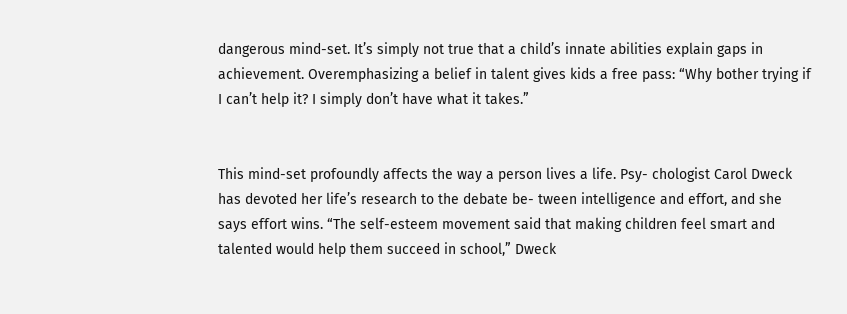dangerous mind-set. It’s simply not true that a child’s innate abilities explain gaps in achievement. Overemphasizing a belief in talent gives kids a free pass: “Why bother trying if I can’t help it? I simply don’t have what it takes.”


This mind-set profoundly affects the way a person lives a life. Psy- chologist Carol Dweck has devoted her life’s research to the debate be- tween intelligence and effort, and she says effort wins. “The self-esteem movement said that making children feel smart and talented would help them succeed in school,” Dweck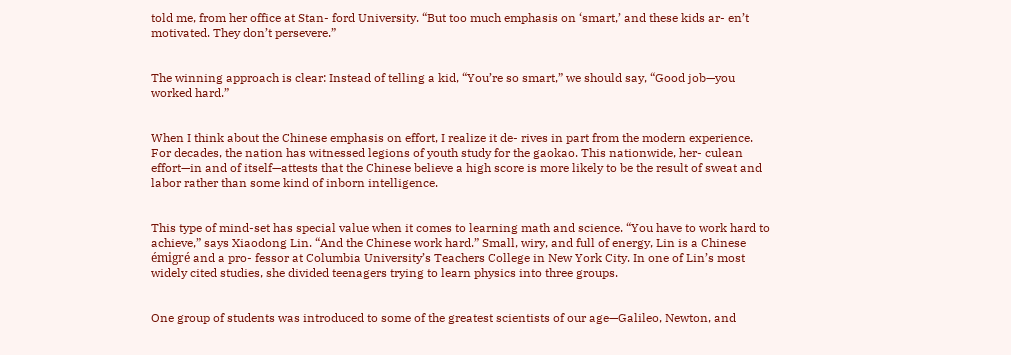told me, from her office at Stan- ford University. “But too much emphasis on ‘smart,’ and these kids ar- en’t motivated. They don’t persevere.”


The winning approach is clear: Instead of telling a kid, “You’re so smart,” we should say, “Good job—you worked hard.”


When I think about the Chinese emphasis on effort, I realize it de- rives in part from the modern experience. For decades, the nation has witnessed legions of youth study for the gaokao. This nationwide, her- culean effort—in and of itself—attests that the Chinese believe a high score is more likely to be the result of sweat and labor rather than some kind of inborn intelligence.


This type of mind-set has special value when it comes to learning math and science. “You have to work hard to achieve,” says Xiaodong Lin. “And the Chinese work hard.” Small, wiry, and full of energy, Lin is a Chinese émigré and a pro- fessor at Columbia University’s Teachers College in New York City. In one of Lin’s most widely cited studies, she divided teenagers trying to learn physics into three groups.


One group of students was introduced to some of the greatest scientists of our age—Galileo, Newton, and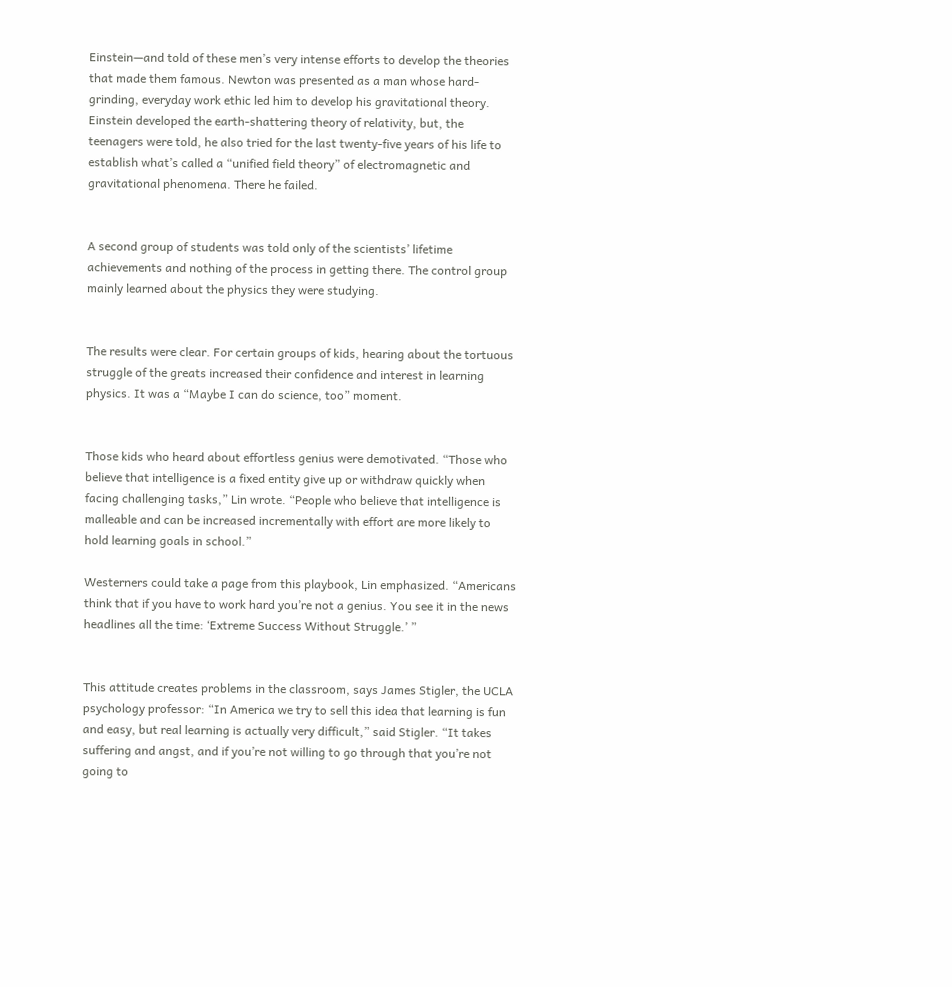Einstein—and told of these men’s very intense efforts to develop the theories that made them famous. Newton was presented as a man whose hard-grinding, everyday work ethic led him to develop his gravitational theory. Einstein developed the earth-shattering theory of relativity, but, the teenagers were told, he also tried for the last twenty-five years of his life to establish what’s called a “unified field theory” of electromagnetic and gravitational phenomena. There he failed.


A second group of students was told only of the scientists’ lifetime achievements and nothing of the process in getting there. The control group mainly learned about the physics they were studying.


The results were clear. For certain groups of kids, hearing about the tortuous struggle of the greats increased their confidence and interest in learning physics. It was a “Maybe I can do science, too” moment.


Those kids who heard about effortless genius were demotivated. “Those who believe that intelligence is a fixed entity give up or withdraw quickly when facing challenging tasks,” Lin wrote. “People who believe that intelligence is malleable and can be increased incrementally with effort are more likely to hold learning goals in school.”

Westerners could take a page from this playbook, Lin emphasized. “Americans think that if you have to work hard you’re not a genius. You see it in the news headlines all the time: ‘Extreme Success Without Struggle.’ ”


This attitude creates problems in the classroom, says James Stigler, the UCLA psychology professor: “In America we try to sell this idea that learning is fun and easy, but real learning is actually very difficult,” said Stigler. “It takes suffering and angst, and if you’re not willing to go through that you’re not going to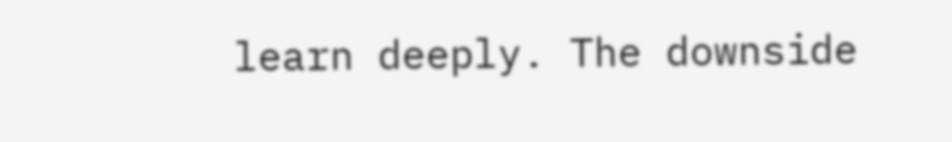learn deeply. The downside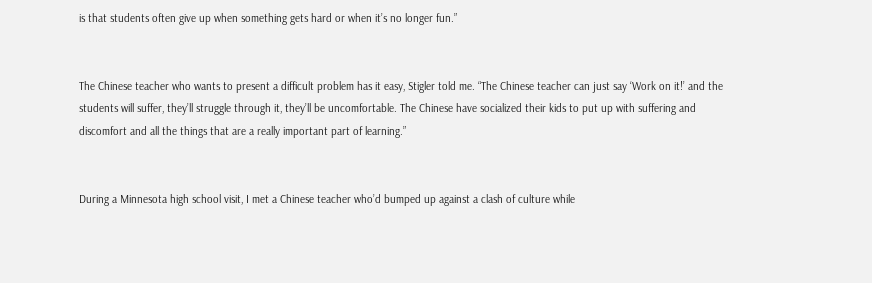is that students often give up when something gets hard or when it’s no longer fun.”


The Chinese teacher who wants to present a difficult problem has it easy, Stigler told me. “The Chinese teacher can just say ‘Work on it!’ and the students will suffer, they’ll struggle through it, they’ll be uncomfortable. The Chinese have socialized their kids to put up with suffering and discomfort and all the things that are a really important part of learning.”


During a Minnesota high school visit, I met a Chinese teacher who’d bumped up against a clash of culture while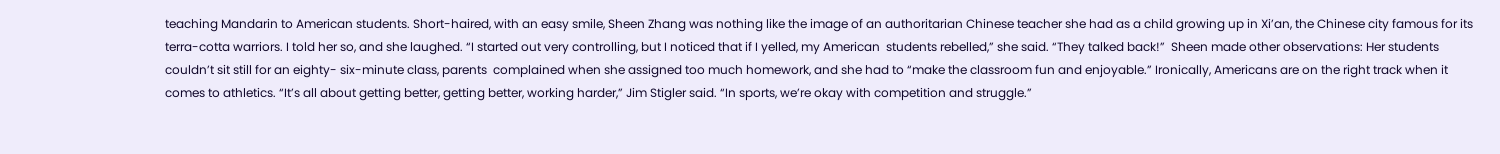teaching Mandarin to American students. Short-haired, with an easy smile, Sheen Zhang was nothing like the image of an authoritarian Chinese teacher she had as a child growing up in Xi’an, the Chinese city famous for its terra-cotta warriors. I told her so, and she laughed. “I started out very controlling, but I noticed that if I yelled, my American  students rebelled,” she said. “They talked back!”  Sheen made other observations: Her students couldn’t sit still for an eighty- six-minute class, parents  complained when she assigned too much homework, and she had to “make the classroom fun and enjoyable.” Ironically, Americans are on the right track when it comes to athletics. “It’s all about getting better, getting better, working harder,” Jim Stigler said. “In sports, we’re okay with competition and struggle.”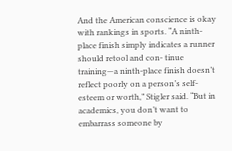And the American conscience is okay with rankings in sports. “A ninth-place finish simply indicates a runner should retool and con- tinue training—a ninth-place finish doesn’t reflect poorly on a person’s self-esteem or worth,” Stigler said. “But in academics, you don’t want to embarrass someone by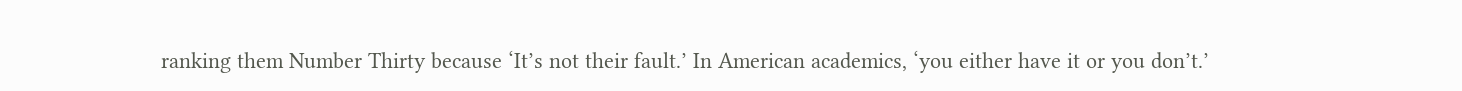ranking them Number Thirty because ‘It’s not their fault.’ In American academics, ‘you either have it or you don’t.’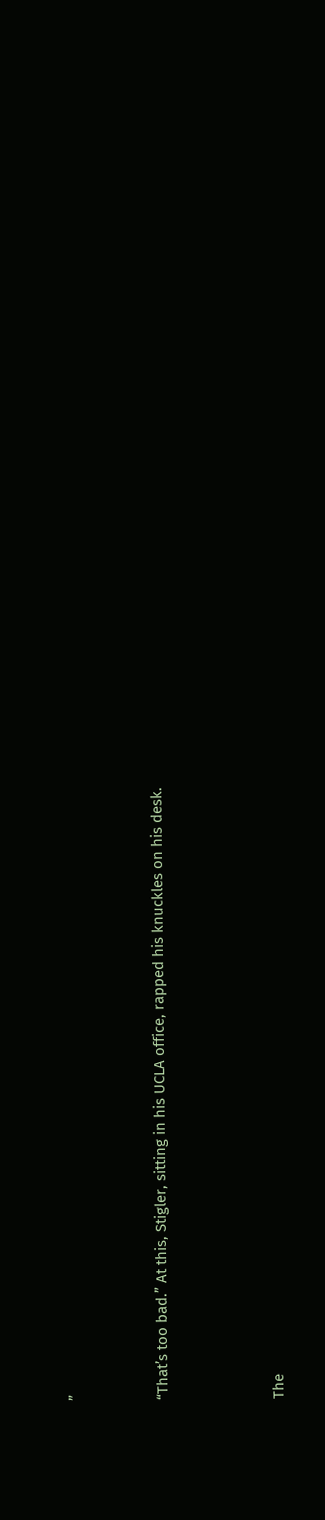”


“That’s too bad.” At this, Stigler, sitting in his UCLA office, rapped his knuckles on his desk.



The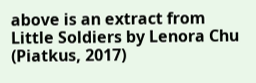above is an extract from Little Soldiers by Lenora Chu (Piatkus, 2017)